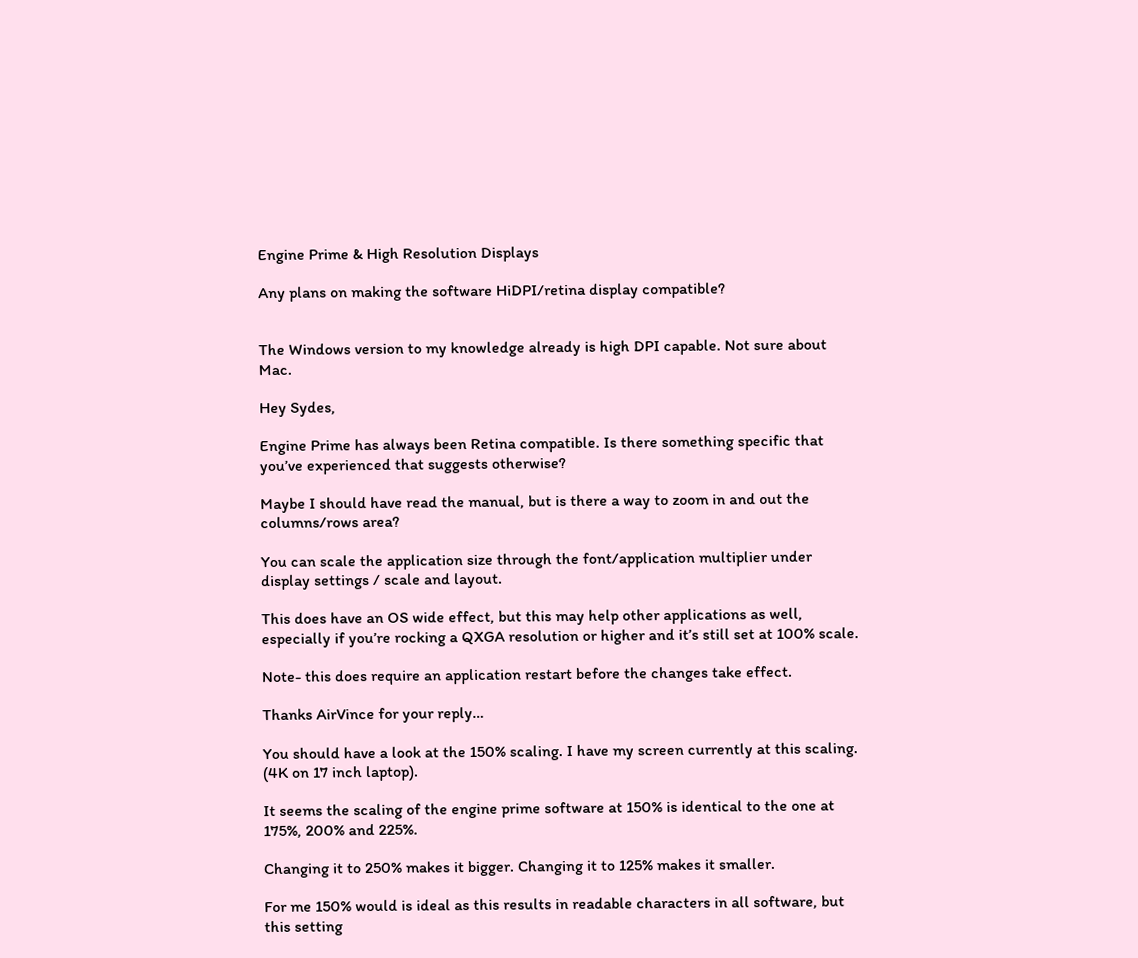Engine Prime & High Resolution Displays

Any plans on making the software HiDPI/retina display compatible?


The Windows version to my knowledge already is high DPI capable. Not sure about Mac.

Hey Sydes,

Engine Prime has always been Retina compatible. Is there something specific that you’ve experienced that suggests otherwise?

Maybe I should have read the manual, but is there a way to zoom in and out the columns/rows area?

You can scale the application size through the font/application multiplier under display settings / scale and layout.

This does have an OS wide effect, but this may help other applications as well, especially if you’re rocking a QXGA resolution or higher and it’s still set at 100% scale.

Note- this does require an application restart before the changes take effect.

Thanks AirVince for your reply…

You should have a look at the 150% scaling. I have my screen currently at this scaling. (4K on 17 inch laptop).

It seems the scaling of the engine prime software at 150% is identical to the one at 175%, 200% and 225%.

Changing it to 250% makes it bigger. Changing it to 125% makes it smaller.

For me 150% would is ideal as this results in readable characters in all software, but this setting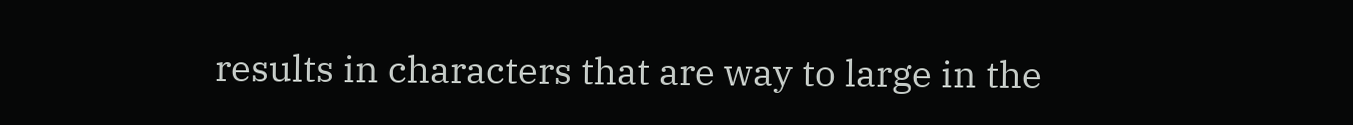results in characters that are way to large in the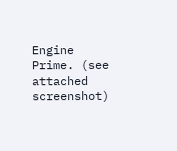Engine Prime. (see attached screenshot)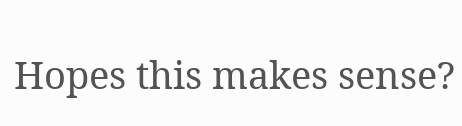Hopes this makes sense?